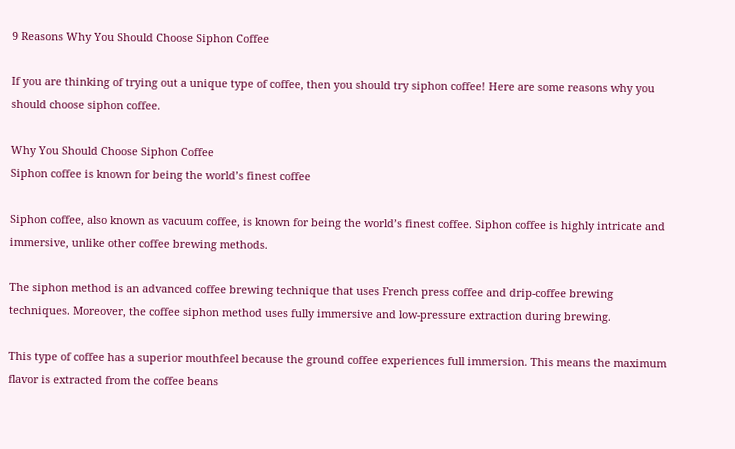9 Reasons Why You Should Choose Siphon Coffee

If you are thinking of trying out a unique type of coffee, then you should try siphon coffee! Here are some reasons why you should choose siphon coffee.

Why You Should Choose Siphon Coffee
Siphon coffee is known for being the world’s finest coffee

Siphon coffee, also known as vacuum coffee, is known for being the world’s finest coffee. Siphon coffee is highly intricate and immersive, unlike other coffee brewing methods.

The siphon method is an advanced coffee brewing technique that uses French press coffee and drip-coffee brewing techniques. Moreover, the coffee siphon method uses fully immersive and low-pressure extraction during brewing.

This type of coffee has a superior mouthfeel because the ground coffee experiences full immersion. This means the maximum flavor is extracted from the coffee beans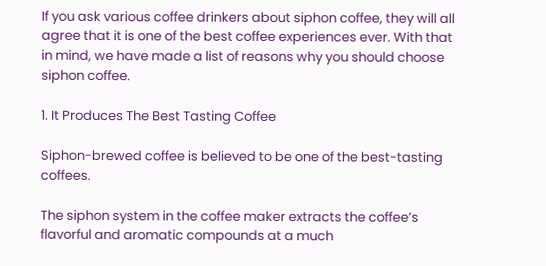If you ask various coffee drinkers about siphon coffee, they will all agree that it is one of the best coffee experiences ever. With that in mind, we have made a list of reasons why you should choose siphon coffee.

1. It Produces The Best Tasting Coffee

Siphon-brewed coffee is believed to be one of the best-tasting coffees.

The siphon system in the coffee maker extracts the coffee’s flavorful and aromatic compounds at a much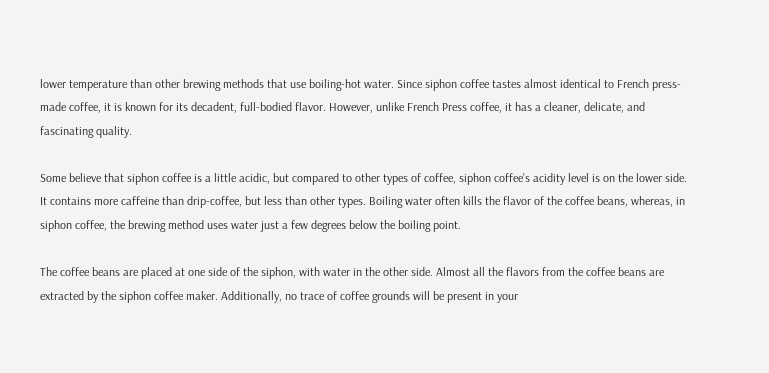lower temperature than other brewing methods that use boiling-hot water. Since siphon coffee tastes almost identical to French press-made coffee, it is known for its decadent, full-bodied flavor. However, unlike French Press coffee, it has a cleaner, delicate, and fascinating quality.

Some believe that siphon coffee is a little acidic, but compared to other types of coffee, siphon coffee’s acidity level is on the lower side. It contains more caffeine than drip-coffee, but less than other types. Boiling water often kills the flavor of the coffee beans, whereas, in siphon coffee, the brewing method uses water just a few degrees below the boiling point.

The coffee beans are placed at one side of the siphon, with water in the other side. Almost all the flavors from the coffee beans are extracted by the siphon coffee maker. Additionally, no trace of coffee grounds will be present in your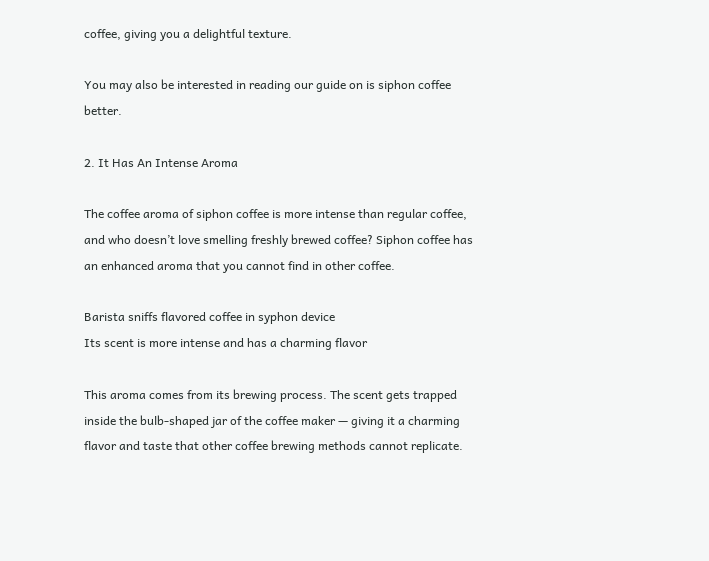coffee, giving you a delightful texture.

You may also be interested in reading our guide on is siphon coffee better.

2. It Has An Intense Aroma

The coffee aroma of siphon coffee is more intense than regular coffee, and who doesn’t love smelling freshly brewed coffee? Siphon coffee has an enhanced aroma that you cannot find in other coffee.

Barista sniffs flavored coffee in syphon device
Its scent is more intense and has a charming flavor

This aroma comes from its brewing process. The scent gets trapped inside the bulb-shaped jar of the coffee maker — giving it a charming flavor and taste that other coffee brewing methods cannot replicate.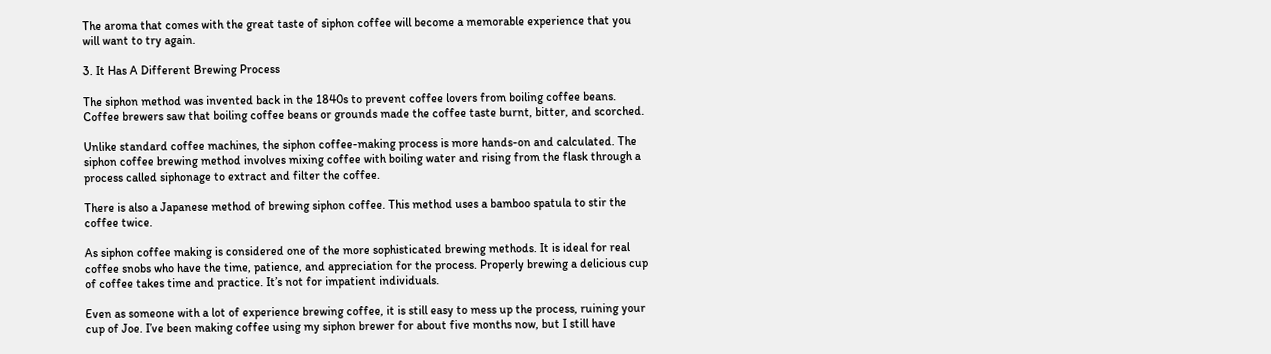The aroma that comes with the great taste of siphon coffee will become a memorable experience that you will want to try again.

3. It Has A Different Brewing Process

The siphon method was invented back in the 1840s to prevent coffee lovers from boiling coffee beans. Coffee brewers saw that boiling coffee beans or grounds made the coffee taste burnt, bitter, and scorched.

Unlike standard coffee machines, the siphon coffee-making process is more hands-on and calculated. The siphon coffee brewing method involves mixing coffee with boiling water and rising from the flask through a process called siphonage to extract and filter the coffee.

There is also a Japanese method of brewing siphon coffee. This method uses a bamboo spatula to stir the coffee twice.

As siphon coffee making is considered one of the more sophisticated brewing methods. It is ideal for real coffee snobs who have the time, patience, and appreciation for the process. Properly brewing a delicious cup of coffee takes time and practice. It’s not for impatient individuals.

Even as someone with a lot of experience brewing coffee, it is still easy to mess up the process, ruining your cup of Joe. I’ve been making coffee using my siphon brewer for about five months now, but I still have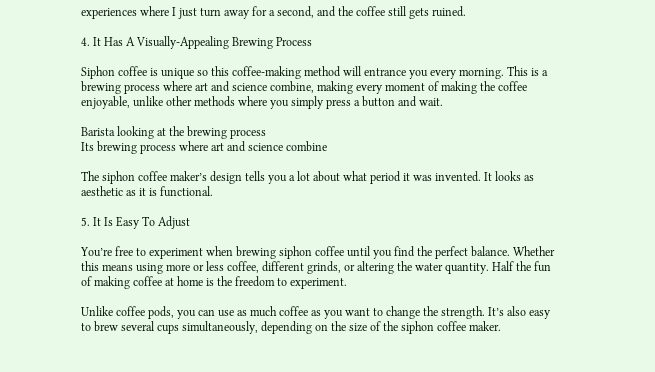experiences where I just turn away for a second, and the coffee still gets ruined.

4. It Has A Visually-Appealing Brewing Process

Siphon coffee is unique so this coffee-making method will entrance you every morning. This is a brewing process where art and science combine, making every moment of making the coffee enjoyable, unlike other methods where you simply press a button and wait.

Barista looking at the brewing process
Its brewing process where art and science combine

The siphon coffee maker’s design tells you a lot about what period it was invented. It looks as aesthetic as it is functional.

5. It Is Easy To Adjust

You’re free to experiment when brewing siphon coffee until you find the perfect balance. Whether this means using more or less coffee, different grinds, or altering the water quantity. Half the fun of making coffee at home is the freedom to experiment.

Unlike coffee pods, you can use as much coffee as you want to change the strength. It’s also easy to brew several cups simultaneously, depending on the size of the siphon coffee maker.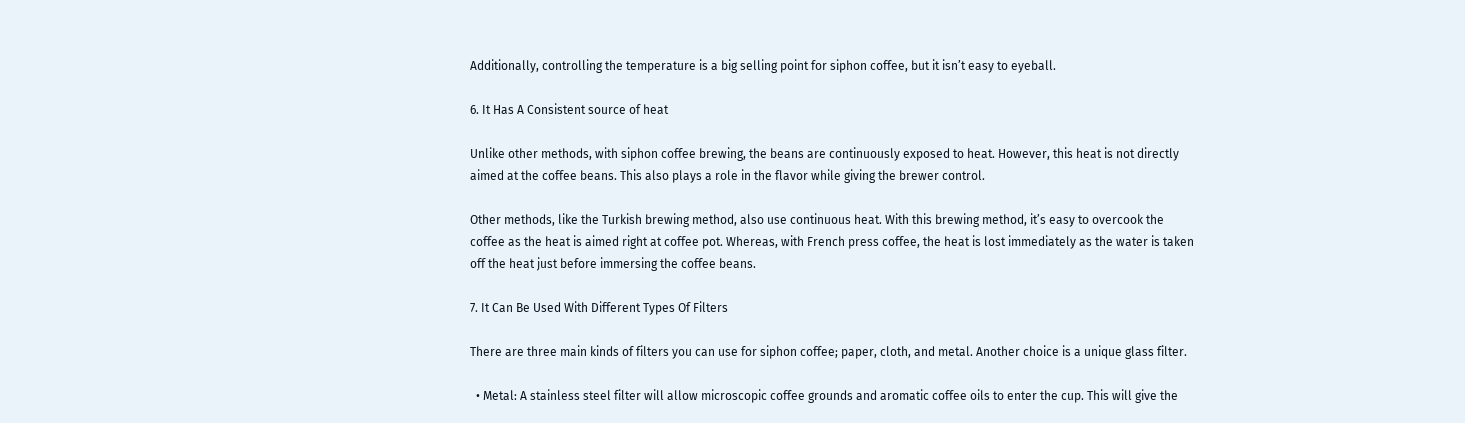Additionally, controlling the temperature is a big selling point for siphon coffee, but it isn’t easy to eyeball.

6. It Has A Consistent source of heat

Unlike other methods, with siphon coffee brewing, the beans are continuously exposed to heat. However, this heat is not directly aimed at the coffee beans. This also plays a role in the flavor while giving the brewer control.

Other methods, like the Turkish brewing method, also use continuous heat. With this brewing method, it’s easy to overcook the coffee as the heat is aimed right at coffee pot. Whereas, with French press coffee, the heat is lost immediately as the water is taken off the heat just before immersing the coffee beans.

7. It Can Be Used With Different Types Of Filters

There are three main kinds of filters you can use for siphon coffee; paper, cloth, and metal. Another choice is a unique glass filter.

  • Metal: A stainless steel filter will allow microscopic coffee grounds and aromatic coffee oils to enter the cup. This will give the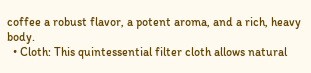coffee a robust flavor, a potent aroma, and a rich, heavy body.
  • Cloth: This quintessential filter cloth allows natural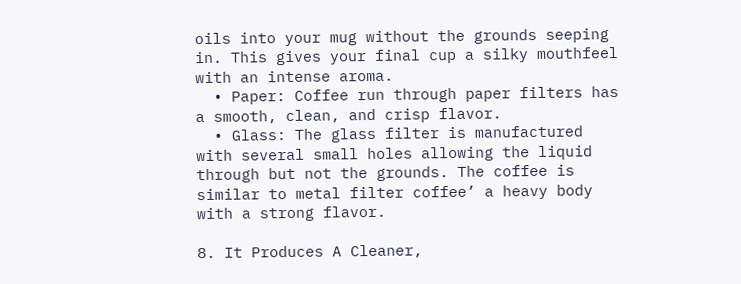oils into your mug without the grounds seeping in. This gives your final cup a silky mouthfeel with an intense aroma.
  • Paper: Coffee run through paper filters has a smooth, clean, and crisp flavor.
  • Glass: The glass filter is manufactured with several small holes allowing the liquid through but not the grounds. The coffee is similar to metal filter coffee’ a heavy body with a strong flavor.

8. It Produces A Cleaner,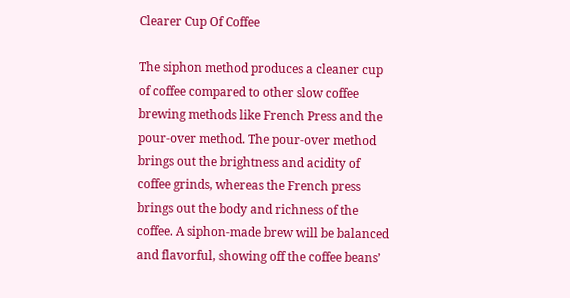Clearer Cup Of Coffee

The siphon method produces a cleaner cup of coffee compared to other slow coffee brewing methods like French Press and the pour-over method. The pour-over method brings out the brightness and acidity of coffee grinds, whereas the French press brings out the body and richness of the coffee. A siphon-made brew will be balanced and flavorful, showing off the coffee beans’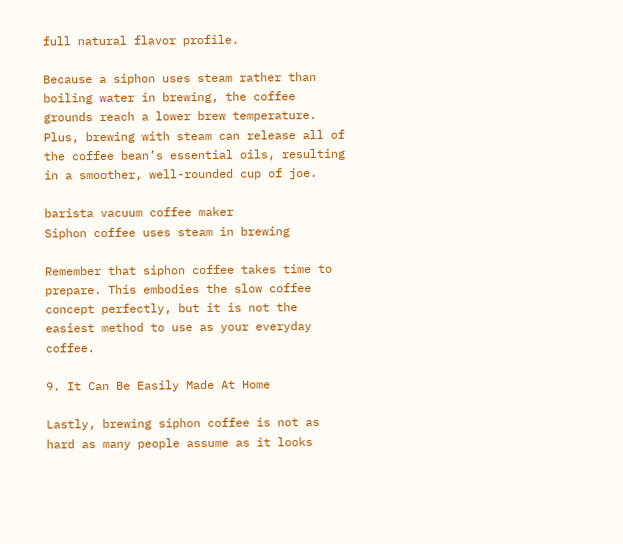full natural flavor profile.

Because a siphon uses steam rather than boiling water in brewing, the coffee grounds reach a lower brew temperature. Plus, brewing with steam can release all of the coffee bean’s essential oils, resulting in a smoother, well-rounded cup of joe.

barista vacuum coffee maker
Siphon coffee uses steam in brewing

Remember that siphon coffee takes time to prepare. This embodies the slow coffee concept perfectly, but it is not the easiest method to use as your everyday coffee.

9. It Can Be Easily Made At Home

Lastly, brewing siphon coffee is not as hard as many people assume as it looks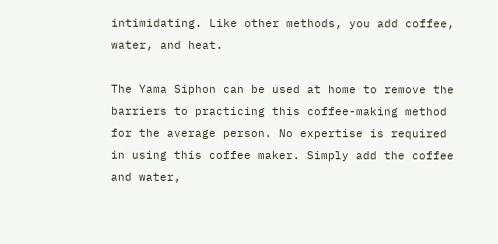intimidating. Like other methods, you add coffee, water, and heat.

The Yama Siphon can be used at home to remove the barriers to practicing this coffee-making method for the average person. No expertise is required in using this coffee maker. Simply add the coffee and water,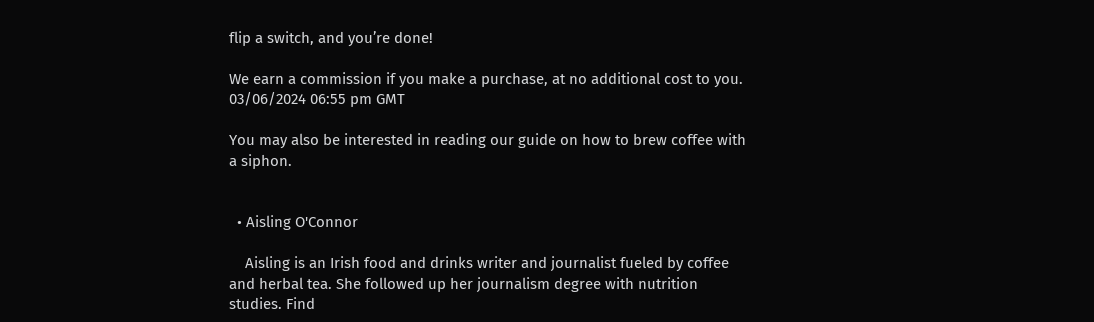flip a switch, and you’re done!

We earn a commission if you make a purchase, at no additional cost to you.
03/06/2024 06:55 pm GMT

You may also be interested in reading our guide on how to brew coffee with a siphon.


  • Aisling O'Connor

    Aisling is an Irish food and drinks writer and journalist fueled by coffee and herbal tea. She followed up her journalism degree with nutrition studies. Find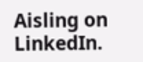Aisling on LinkedIn.